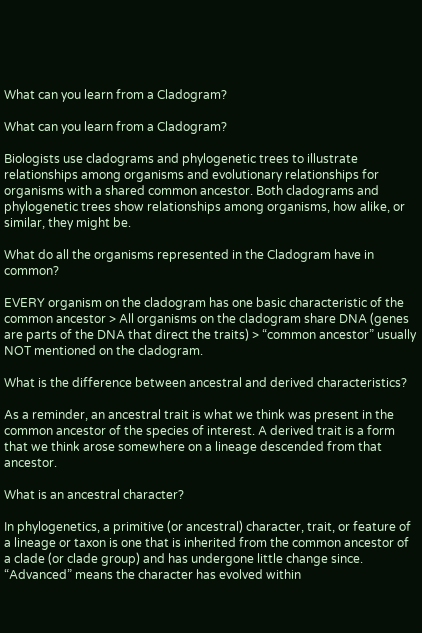What can you learn from a Cladogram?

What can you learn from a Cladogram?

Biologists use cladograms and phylogenetic trees to illustrate relationships among organisms and evolutionary relationships for organisms with a shared common ancestor. Both cladograms and phylogenetic trees show relationships among organisms, how alike, or similar, they might be.

What do all the organisms represented in the Cladogram have in common?

EVERY organism on the cladogram has one basic characteristic of the common ancestor > All organisms on the cladogram share DNA (genes are parts of the DNA that direct the traits) > “common ancestor” usually NOT mentioned on the cladogram.

What is the difference between ancestral and derived characteristics?

As a reminder, an ancestral trait is what we think was present in the common ancestor of the species of interest. A derived trait is a form that we think arose somewhere on a lineage descended from that ancestor.

What is an ancestral character?

In phylogenetics, a primitive (or ancestral) character, trait, or feature of a lineage or taxon is one that is inherited from the common ancestor of a clade (or clade group) and has undergone little change since. “Advanced” means the character has evolved within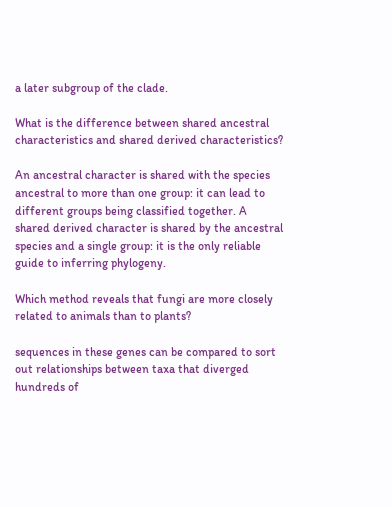a later subgroup of the clade.

What is the difference between shared ancestral characteristics and shared derived characteristics?

An ancestral character is shared with the species ancestral to more than one group: it can lead to different groups being classified together. A shared derived character is shared by the ancestral species and a single group: it is the only reliable guide to inferring phylogeny.

Which method reveals that fungi are more closely related to animals than to plants?

sequences in these genes can be compared to sort out relationships between taxa that diverged hundreds of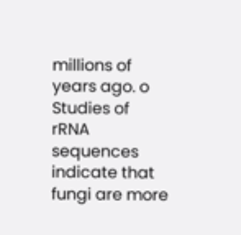millions of years ago. o Studies of rRNA sequences indicate that fungi are more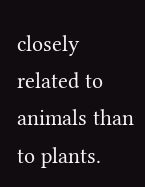closely related to animals than to plants.